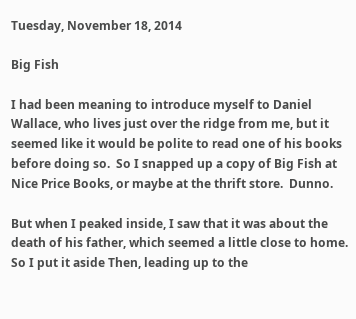Tuesday, November 18, 2014

Big Fish

I had been meaning to introduce myself to Daniel Wallace, who lives just over the ridge from me, but it seemed like it would be polite to read one of his books before doing so.  So I snapped up a copy of Big Fish at Nice Price Books, or maybe at the thrift store.  Dunno.

But when I peaked inside, I saw that it was about the death of his father, which seemed a little close to home. So I put it aside Then, leading up to the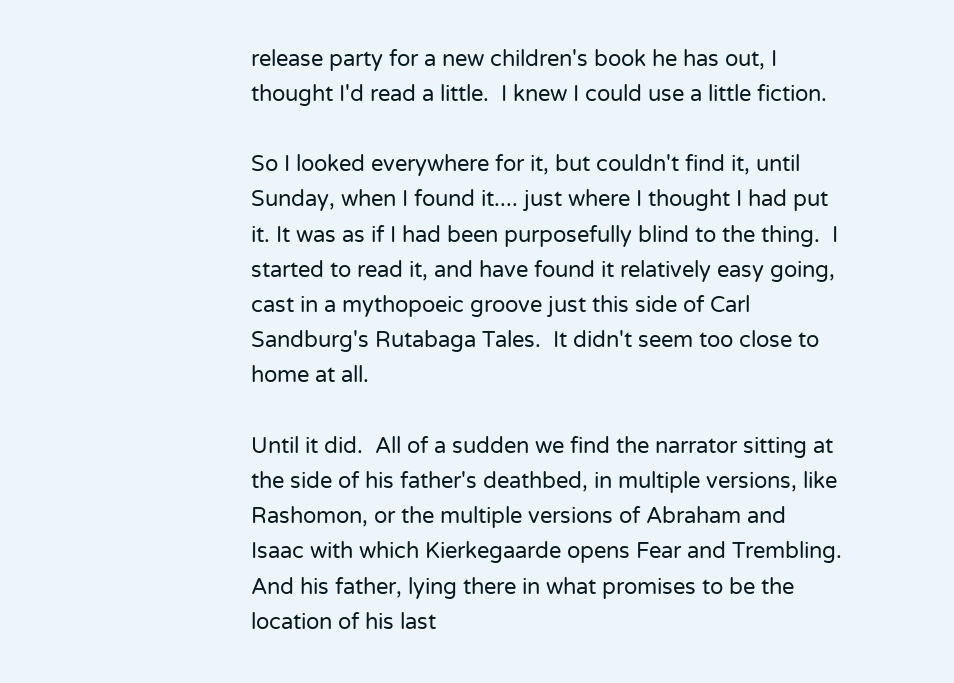release party for a new children's book he has out, I thought I'd read a little.  I knew I could use a little fiction.

So I looked everywhere for it, but couldn't find it, until Sunday, when I found it.... just where I thought I had put it. It was as if I had been purposefully blind to the thing.  I started to read it, and have found it relatively easy going, cast in a mythopoeic groove just this side of Carl Sandburg's Rutabaga Tales.  It didn't seem too close to home at all.

Until it did.  All of a sudden we find the narrator sitting at the side of his father's deathbed, in multiple versions, like Rashomon, or the multiple versions of Abraham and Isaac with which Kierkegaarde opens Fear and Trembling.  And his father, lying there in what promises to be the location of his last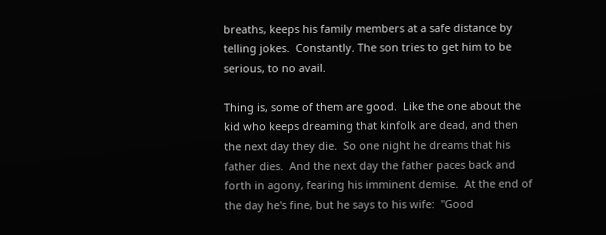breaths, keeps his family members at a safe distance by telling jokes.  Constantly. The son tries to get him to be serious, to no avail.

Thing is, some of them are good.  Like the one about the kid who keeps dreaming that kinfolk are dead, and then the next day they die.  So one night he dreams that his father dies.  And the next day the father paces back and forth in agony, fearing his imminent demise.  At the end of the day he's fine, but he says to his wife:  "Good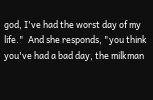god, I've had the worst day of my life."  And she responds, "you think you've had a bad day, the milkman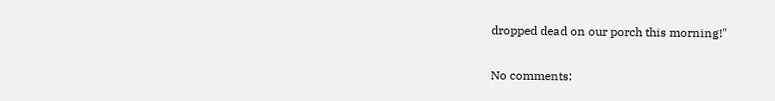dropped dead on our porch this morning!"

No comments: